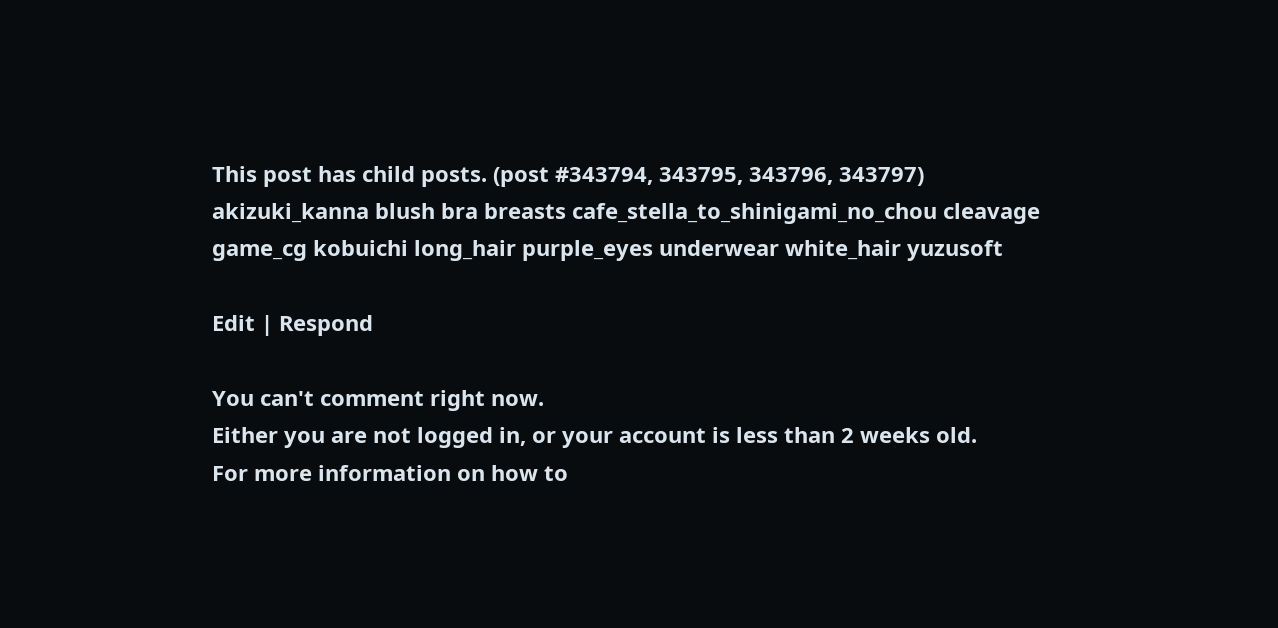This post has child posts. (post #343794, 343795, 343796, 343797)
akizuki_kanna blush bra breasts cafe_stella_to_shinigami_no_chou cleavage game_cg kobuichi long_hair purple_eyes underwear white_hair yuzusoft

Edit | Respond

You can't comment right now.
Either you are not logged in, or your account is less than 2 weeks old.
For more information on how to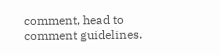comment, head to comment guidelines.